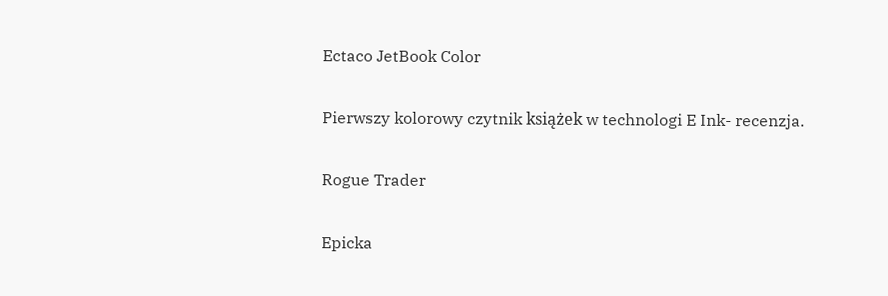Ectaco JetBook Color

Pierwszy kolorowy czytnik książek w technologi E Ink- recenzja.

Rogue Trader

Epicka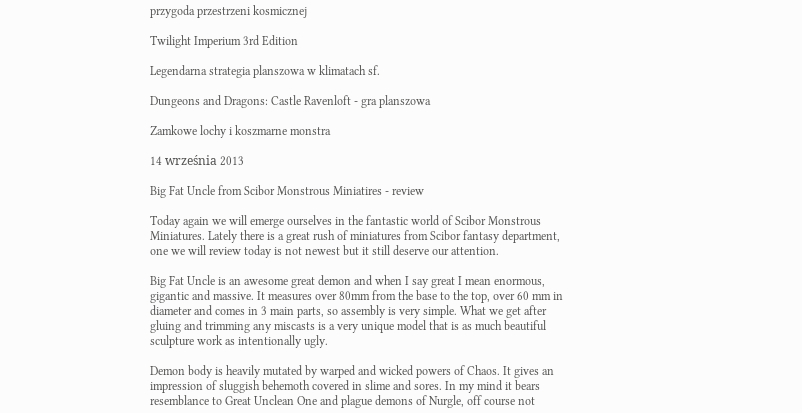przygoda przestrzeni kosmicznej

Twilight Imperium 3rd Edition

Legendarna strategia planszowa w klimatach sf.

Dungeons and Dragons: Castle Ravenloft - gra planszowa

Zamkowe lochy i koszmarne monstra

14 września 2013

Big Fat Uncle from Scibor Monstrous Miniatires - review

Today again we will emerge ourselves in the fantastic world of Scibor Monstrous Miniatures. Lately there is a great rush of miniatures from Scibor fantasy department, one we will review today is not newest but it still deserve our attention.

Big Fat Uncle is an awesome great demon and when I say great I mean enormous, gigantic and massive. It measures over 80mm from the base to the top, over 60 mm in diameter and comes in 3 main parts, so assembly is very simple. What we get after gluing and trimming any miscasts is a very unique model that is as much beautiful sculpture work as intentionally ugly.

Demon body is heavily mutated by warped and wicked powers of Chaos. It gives an impression of sluggish behemoth covered in slime and sores. In my mind it bears resemblance to Great Unclean One and plague demons of Nurgle, off course not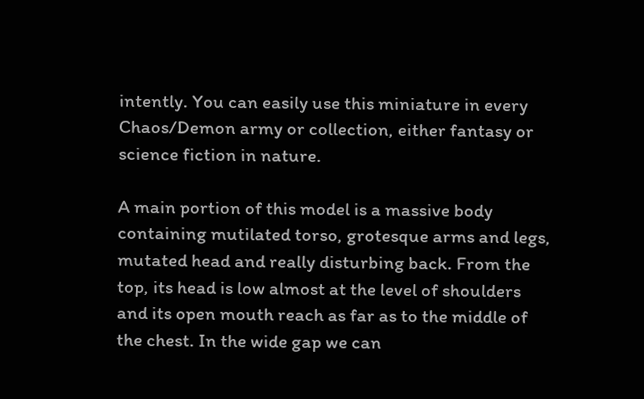intently. You can easily use this miniature in every Chaos/Demon army or collection, either fantasy or science fiction in nature.

A main portion of this model is a massive body containing mutilated torso, grotesque arms and legs, mutated head and really disturbing back. From the top, its head is low almost at the level of shoulders and its open mouth reach as far as to the middle of the chest. In the wide gap we can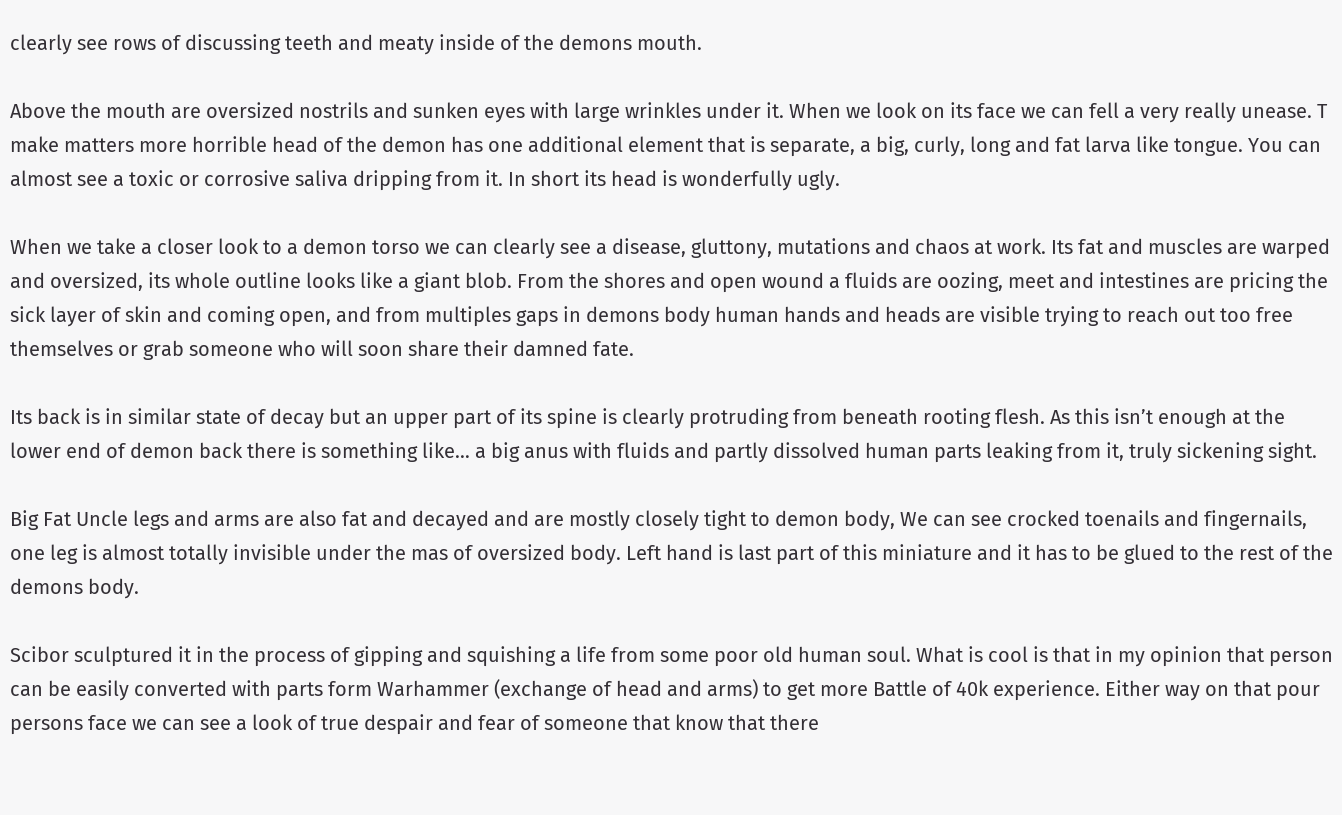clearly see rows of discussing teeth and meaty inside of the demons mouth.

Above the mouth are oversized nostrils and sunken eyes with large wrinkles under it. When we look on its face we can fell a very really unease. T make matters more horrible head of the demon has one additional element that is separate, a big, curly, long and fat larva like tongue. You can almost see a toxic or corrosive saliva dripping from it. In short its head is wonderfully ugly.

When we take a closer look to a demon torso we can clearly see a disease, gluttony, mutations and chaos at work. Its fat and muscles are warped and oversized, its whole outline looks like a giant blob. From the shores and open wound a fluids are oozing, meet and intestines are pricing the sick layer of skin and coming open, and from multiples gaps in demons body human hands and heads are visible trying to reach out too free themselves or grab someone who will soon share their damned fate.

Its back is in similar state of decay but an upper part of its spine is clearly protruding from beneath rooting flesh. As this isn’t enough at the lower end of demon back there is something like… a big anus with fluids and partly dissolved human parts leaking from it, truly sickening sight.

Big Fat Uncle legs and arms are also fat and decayed and are mostly closely tight to demon body, We can see crocked toenails and fingernails, one leg is almost totally invisible under the mas of oversized body. Left hand is last part of this miniature and it has to be glued to the rest of the demons body.

Scibor sculptured it in the process of gipping and squishing a life from some poor old human soul. What is cool is that in my opinion that person can be easily converted with parts form Warhammer (exchange of head and arms) to get more Battle of 40k experience. Either way on that pour persons face we can see a look of true despair and fear of someone that know that there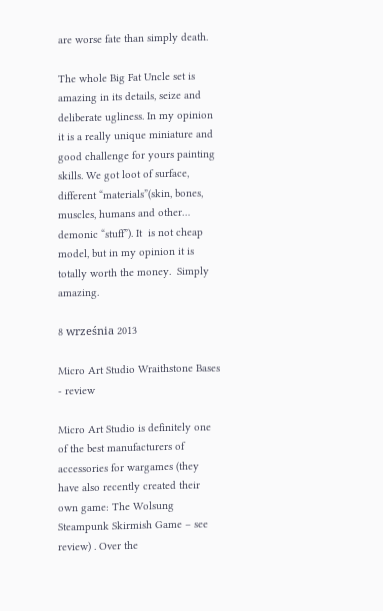are worse fate than simply death.

The whole Big Fat Uncle set is amazing in its details, seize and deliberate ugliness. In my opinion it is a really unique miniature and good challenge for yours painting skills. We got loot of surface, different “materials”(skin, bones, muscles, humans and other… demonic “stuff”). It  is not cheap model, but in my opinion it is totally worth the money.  Simply amazing.

8 września 2013

Micro Art Studio Wraithstone Bases - review

Micro Art Studio is definitely one of the best manufacturers of accessories for wargames (they have also recently created their own game: The Wolsung Steampunk Skirmish Game – see review) . Over the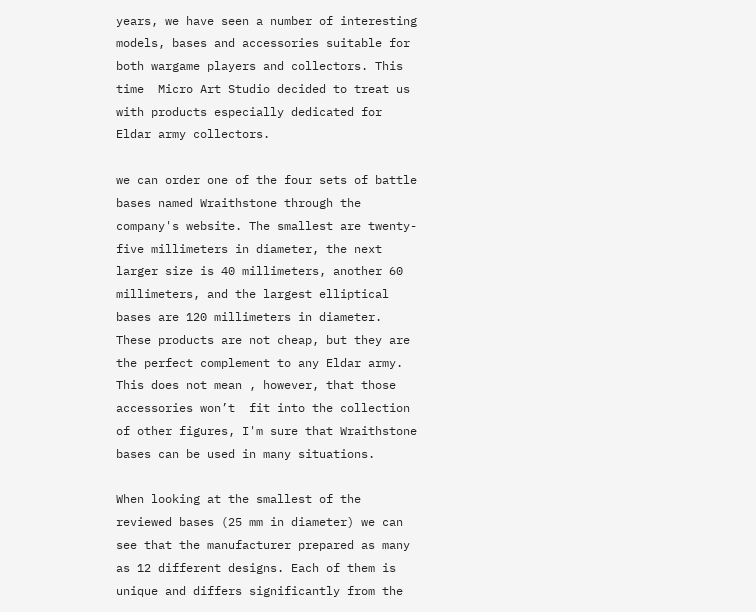years, we have seen a number of interesting models, bases and accessories suitable for both wargame players and collectors. This time  Micro Art Studio decided to treat us with products especially dedicated for Eldar army collectors.

we can order one of the four sets of battle bases named Wraithstone through the company's website. The smallest are twenty-five millimeters in diameter, the next larger size is 40 millimeters, another 60 millimeters, and the largest elliptical bases are 120 millimeters in diameter. These products are not cheap, but they are the perfect complement to any Eldar army. This does not mean , however, that those accessories won’t  fit into the collection of other figures, I'm sure that Wraithstone bases can be used in many situations.

When looking at the smallest of the reviewed bases (25 mm in diameter) we can see that the manufacturer prepared as many as 12 different designs. Each of them is unique and differs significantly from the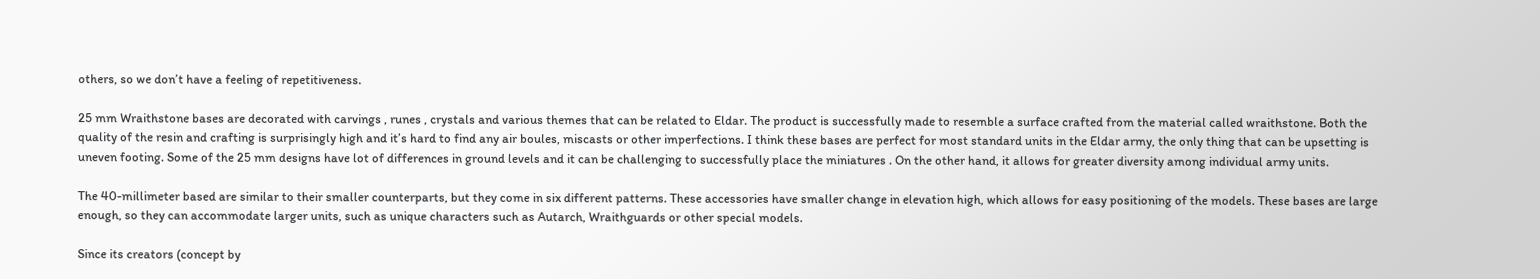others, so we don’t have a feeling of repetitiveness.

25 mm Wraithstone bases are decorated with carvings , runes , crystals and various themes that can be related to Eldar. The product is successfully made to resemble a surface crafted from the material called wraithstone. Both the quality of the resin and crafting is surprisingly high and it’s hard to find any air boules, miscasts or other imperfections. I think these bases are perfect for most standard units in the Eldar army, the only thing that can be upsetting is uneven footing. Some of the 25 mm designs have lot of differences in ground levels and it can be challenging to successfully place the miniatures . On the other hand, it allows for greater diversity among individual army units.

The 40-millimeter based are similar to their smaller counterparts, but they come in six different patterns. These accessories have smaller change in elevation high, which allows for easy positioning of the models. These bases are large enough, so they can accommodate larger units, such as unique characters such as Autarch, Wraithguards or other special models.

Since its creators (concept by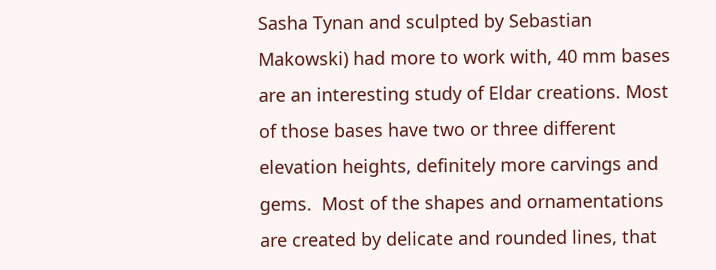Sasha Tynan and sculpted by Sebastian Makowski) had more to work with, 40 mm bases are an interesting study of Eldar creations. Most of those bases have two or three different elevation heights, definitely more carvings and gems.  Most of the shapes and ornamentations are created by delicate and rounded lines, that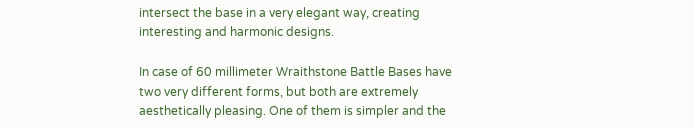intersect the base in a very elegant way, creating interesting and harmonic designs.

In case of 60 millimeter Wraithstone Battle Bases have two very different forms, but both are extremely aesthetically pleasing. One of them is simpler and the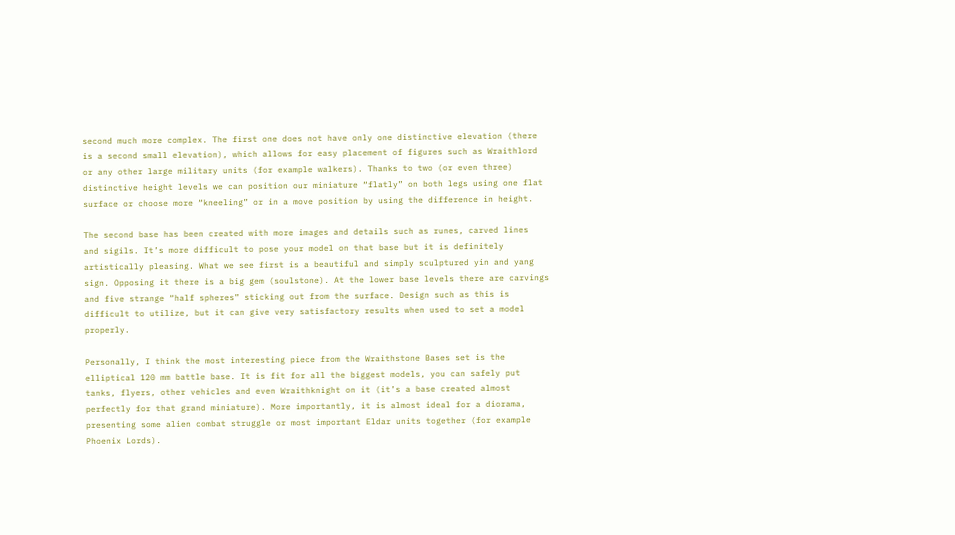second much more complex. The first one does not have only one distinctive elevation (there is a second small elevation), which allows for easy placement of figures such as Wraithlord or any other large military units (for example walkers). Thanks to two (or even three) distinctive height levels we can position our miniature “flatly” on both legs using one flat surface or choose more “kneeling” or in a move position by using the difference in height.

The second base has been created with more images and details such as runes, carved lines  and sigils. It’s more difficult to pose your model on that base but it is definitely artistically pleasing. What we see first is a beautiful and simply sculptured yin and yang sign. Opposing it there is a big gem (soulstone). At the lower base levels there are carvings and five strange “half spheres” sticking out from the surface. Design such as this is difficult to utilize, but it can give very satisfactory results when used to set a model properly.

Personally, I think the most interesting piece from the Wraithstone Bases set is the elliptical 120 mm battle base. It is fit for all the biggest models, you can safely put tanks, flyers, other vehicles and even Wraithknight on it (it’s a base created almost perfectly for that grand miniature). More importantly, it is almost ideal for a diorama, presenting some alien combat struggle or most important Eldar units together (for example Phoenix Lords).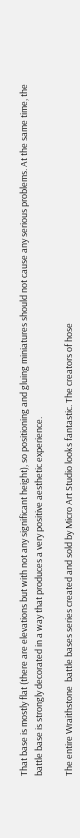That base is mostly flat (there are elevations but with not any significant height), so positioning and gluing miniatures should not cause any serious problems. At the same time, the battle base is strongly decorated in a way that produces a very positive aesthetic experience.

The entire Wraithstone  battle bases series created and sold by Micro Art Studio looks fantastic. The creators of hose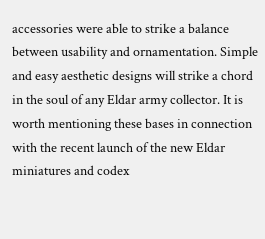accessories were able to strike a balance between usability and ornamentation. Simple and easy aesthetic designs will strike a chord in the soul of any Eldar army collector. It is worth mentioning these bases in connection with the recent launch of the new Eldar miniatures and codex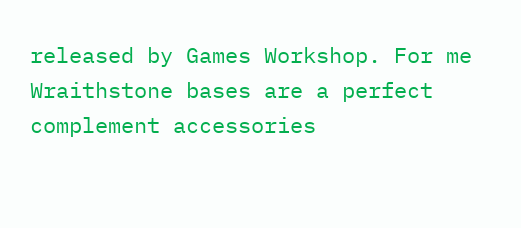released by Games Workshop. For me Wraithstone bases are a perfect complement accessories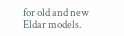for old and new Eldar models.